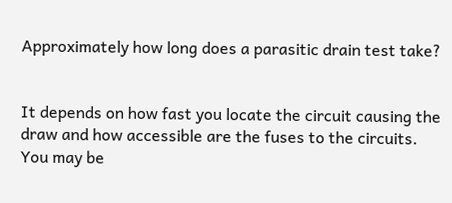Approximately how long does a parasitic drain test take?


It depends on how fast you locate the circuit causing the draw and how accessible are the fuses to the circuits. You may be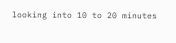looking into 10 to 20 minutes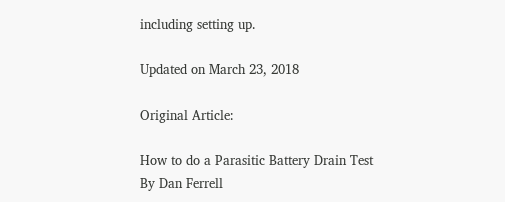including setting up.

Updated on March 23, 2018

Original Article:

How to do a Parasitic Battery Drain Test
By Dan Ferrell